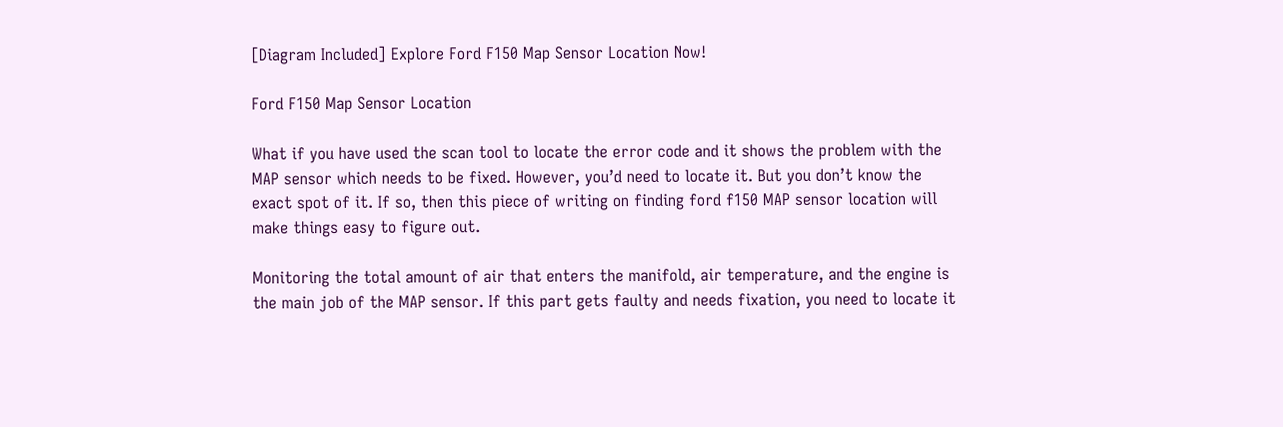[Diagram Included] Explore Ford F150 Map Sensor Location Now!

Ford F150 Map Sensor Location

What if you have used the scan tool to locate the error code and it shows the problem with the MAP sensor which needs to be fixed. However, you’d need to locate it. But you don’t know the exact spot of it. If so, then this piece of writing on finding ford f150 MAP sensor location will make things easy to figure out.

Monitoring the total amount of air that enters the manifold, air temperature, and the engine is the main job of the MAP sensor. If this part gets faulty and needs fixation, you need to locate it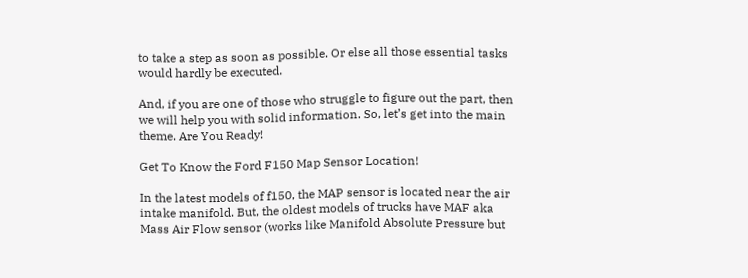to take a step as soon as possible. Or else all those essential tasks would hardly be executed.

And, if you are one of those who struggle to figure out the part, then we will help you with solid information. So, let’s get into the main theme. Are You Ready!

Get To Know the Ford F150 Map Sensor Location!

In the latest models of f150, the MAP sensor is located near the air intake manifold. But, the oldest models of trucks have MAF aka Mass Air Flow sensor (works like Manifold Absolute Pressure but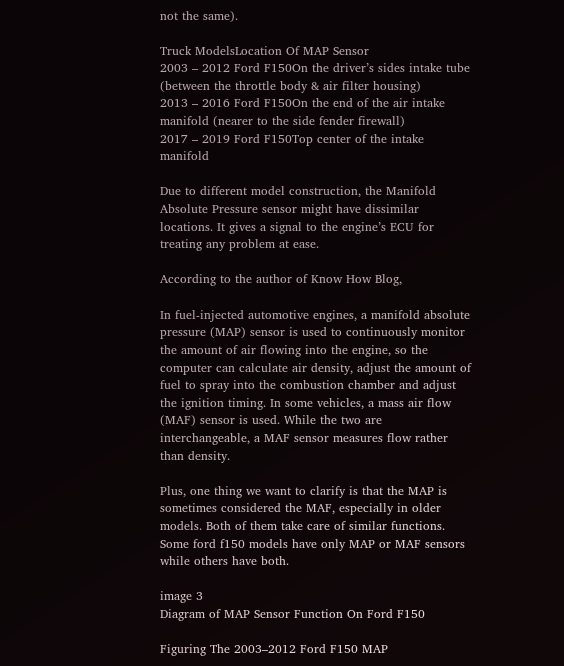not the same).

Truck ModelsLocation Of MAP Sensor
2003 – 2012 Ford F150On the driver’s sides intake tube (between the throttle body & air filter housing)
2013 – 2016 Ford F150On the end of the air intake manifold (nearer to the side fender firewall)
2017 – 2019 Ford F150Top center of the intake manifold

Due to different model construction, the Manifold Absolute Pressure sensor might have dissimilar locations. It gives a signal to the engine’s ECU for treating any problem at ease.

According to the author of Know How Blog,

In fuel-injected automotive engines, a manifold absolute pressure (MAP) sensor is used to continuously monitor the amount of air flowing into the engine, so the computer can calculate air density, adjust the amount of fuel to spray into the combustion chamber and adjust the ignition timing. In some vehicles, a mass air flow (MAF) sensor is used. While the two are interchangeable, a MAF sensor measures flow rather than density.

Plus, one thing we want to clarify is that the MAP is sometimes considered the MAF, especially in older models. Both of them take care of similar functions. Some ford f150 models have only MAP or MAF sensors while others have both.

image 3
Diagram of MAP Sensor Function On Ford F150

Figuring The 2003–2012 Ford F150 MAP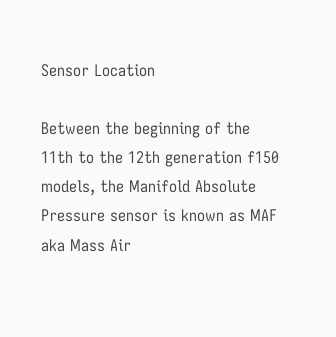Sensor Location

Between the beginning of the 11th to the 12th generation f150 models, the Manifold Absolute Pressure sensor is known as MAF aka Mass Air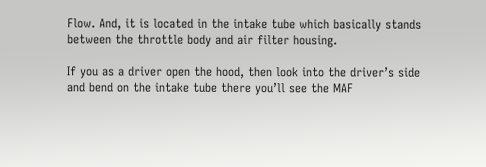Flow. And, it is located in the intake tube which basically stands between the throttle body and air filter housing.

If you as a driver open the hood, then look into the driver’s side and bend on the intake tube there you’ll see the MAF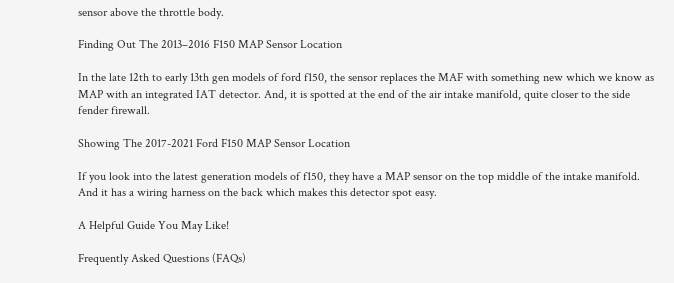sensor above the throttle body.

Finding Out The 2013–2016 F150 MAP Sensor Location

In the late 12th to early 13th gen models of ford f150, the sensor replaces the MAF with something new which we know as MAP with an integrated IAT detector. And, it is spotted at the end of the air intake manifold, quite closer to the side fender firewall.

Showing The 2017-2021 Ford F150 MAP Sensor Location

If you look into the latest generation models of f150, they have a MAP sensor on the top middle of the intake manifold. And it has a wiring harness on the back which makes this detector spot easy.

A Helpful Guide You May Like!

Frequently Asked Questions (FAQs)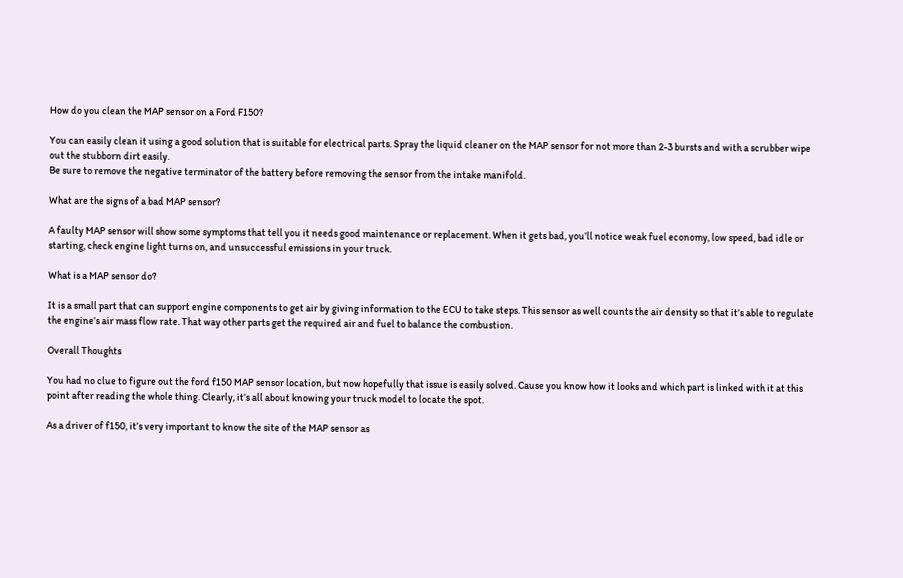How do you clean the MAP sensor on a Ford F150?

You can easily clean it using a good solution that is suitable for electrical parts. Spray the liquid cleaner on the MAP sensor for not more than 2-3 bursts and with a scrubber wipe out the stubborn dirt easily.
Be sure to remove the negative terminator of the battery before removing the sensor from the intake manifold.

What are the signs of a bad MAP sensor?

A faulty MAP sensor will show some symptoms that tell you it needs good maintenance or replacement. When it gets bad, you’ll notice weak fuel economy, low speed, bad idle or starting, check engine light turns on, and unsuccessful emissions in your truck.

What is a MAP sensor do?

It is a small part that can support engine components to get air by giving information to the ECU to take steps. This sensor as well counts the air density so that it’s able to regulate the engine’s air mass flow rate. That way other parts get the required air and fuel to balance the combustion.

Overall Thoughts

You had no clue to figure out the ford f150 MAP sensor location, but now hopefully that issue is easily solved. Cause you know how it looks and which part is linked with it at this point after reading the whole thing. Clearly, it’s all about knowing your truck model to locate the spot.

As a driver of f150, it’s very important to know the site of the MAP sensor as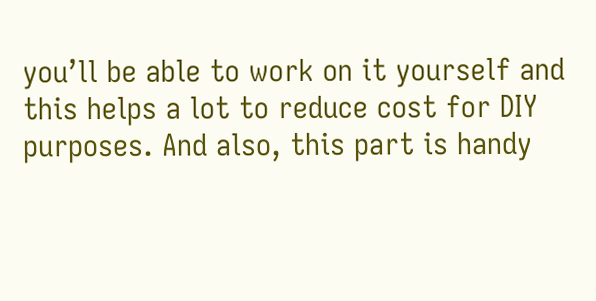you’ll be able to work on it yourself and this helps a lot to reduce cost for DIY purposes. And also, this part is handy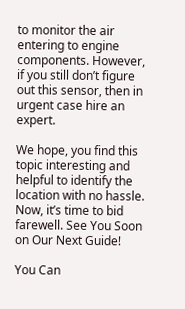to monitor the air entering to engine components. However, if you still don’t figure out this sensor, then in urgent case hire an expert.

We hope, you find this topic interesting and helpful to identify the location with no hassle. Now, it’s time to bid farewell. See You Soon on Our Next Guide!

You Can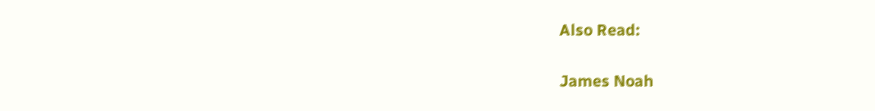Also Read:

James Noah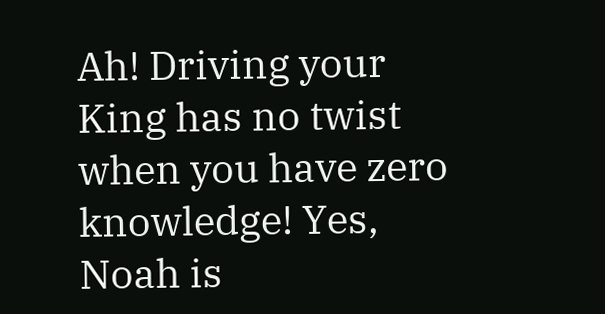Ah! Driving your King has no twist when you have zero knowledge! Yes, Noah is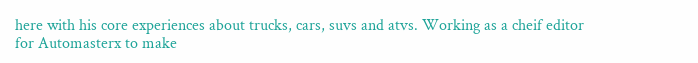here with his core experiences about trucks, cars, suvs and atvs. Working as a cheif editor for Automasterx to make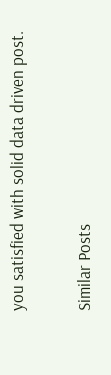you satisfied with solid data driven post.

Similar Posts